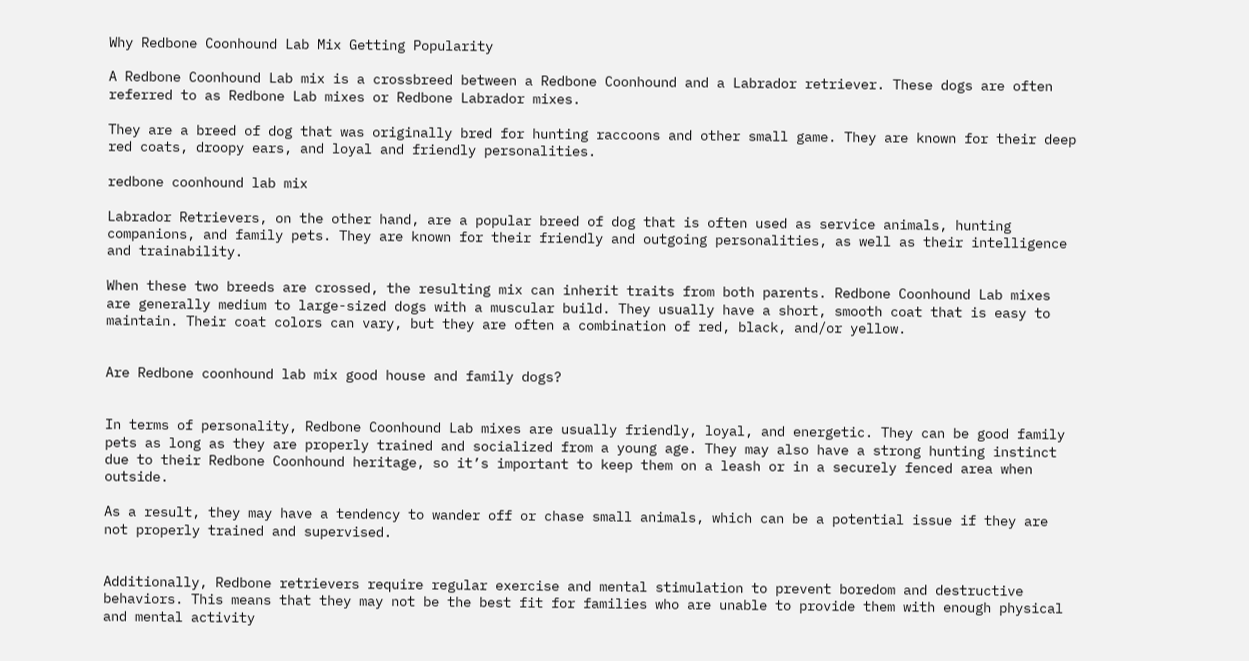Why Redbone Coonhound Lab Mix Getting Popularity

A Redbone Coonhound Lab mix is a crossbreed between a Redbone Coonhound and a Labrador retriever. These dogs are often referred to as Redbone Lab mixes or Redbone Labrador mixes.

They are a breed of dog that was originally bred for hunting raccoons and other small game. They are known for their deep red coats, droopy ears, and loyal and friendly personalities.

redbone coonhound lab mix

Labrador Retrievers, on the other hand, are a popular breed of dog that is often used as service animals, hunting companions, and family pets. They are known for their friendly and outgoing personalities, as well as their intelligence and trainability.

When these two breeds are crossed, the resulting mix can inherit traits from both parents. Redbone Coonhound Lab mixes are generally medium to large-sized dogs with a muscular build. They usually have a short, smooth coat that is easy to maintain. Their coat colors can vary, but they are often a combination of red, black, and/or yellow.


Are Redbone coonhound lab mix good house and family dogs?


In terms of personality, Redbone Coonhound Lab mixes are usually friendly, loyal, and energetic. They can be good family pets as long as they are properly trained and socialized from a young age. They may also have a strong hunting instinct due to their Redbone Coonhound heritage, so it’s important to keep them on a leash or in a securely fenced area when outside.

As a result, they may have a tendency to wander off or chase small animals, which can be a potential issue if they are not properly trained and supervised.


Additionally, Redbone retrievers require regular exercise and mental stimulation to prevent boredom and destructive behaviors. This means that they may not be the best fit for families who are unable to provide them with enough physical and mental activity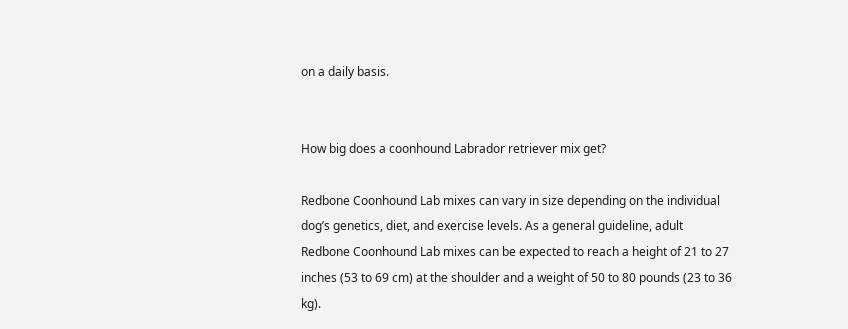on a daily basis.


How big does a coonhound Labrador retriever mix get?

Redbone Coonhound Lab mixes can vary in size depending on the individual dog’s genetics, diet, and exercise levels. As a general guideline, adult Redbone Coonhound Lab mixes can be expected to reach a height of 21 to 27 inches (53 to 69 cm) at the shoulder and a weight of 50 to 80 pounds (23 to 36 kg).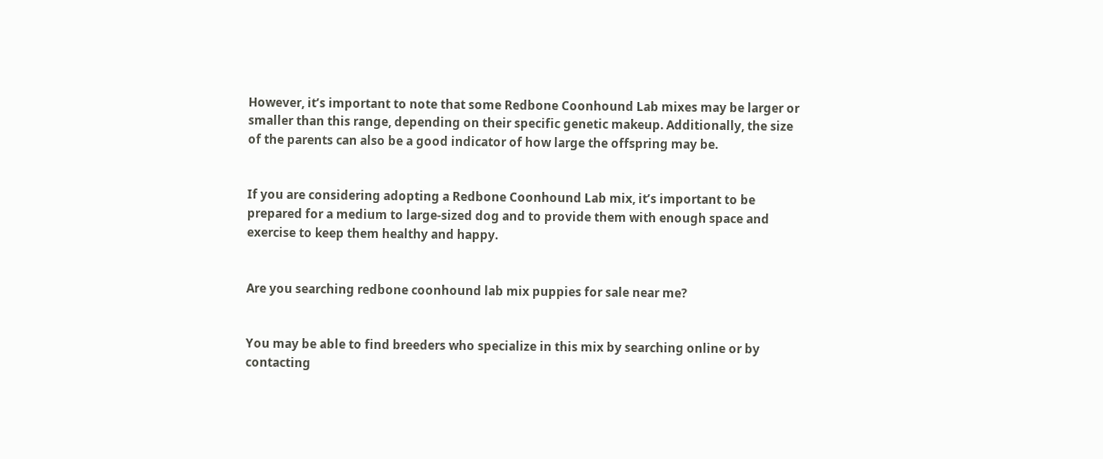However, it’s important to note that some Redbone Coonhound Lab mixes may be larger or smaller than this range, depending on their specific genetic makeup. Additionally, the size of the parents can also be a good indicator of how large the offspring may be.


If you are considering adopting a Redbone Coonhound Lab mix, it’s important to be prepared for a medium to large-sized dog and to provide them with enough space and exercise to keep them healthy and happy.


Are you searching redbone coonhound lab mix puppies for sale near me?


You may be able to find breeders who specialize in this mix by searching online or by contacting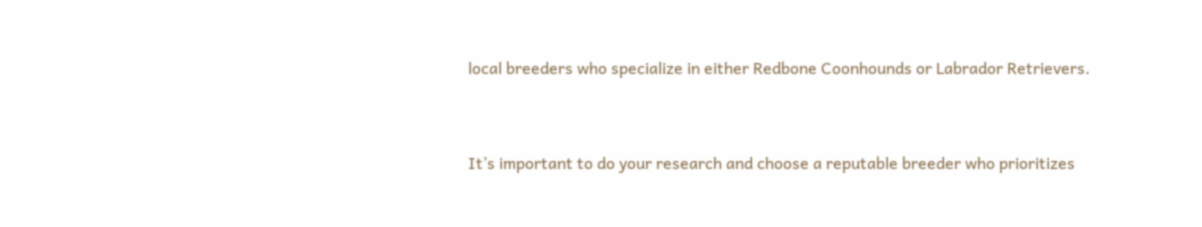local breeders who specialize in either Redbone Coonhounds or Labrador Retrievers.


It’s important to do your research and choose a reputable breeder who prioritizes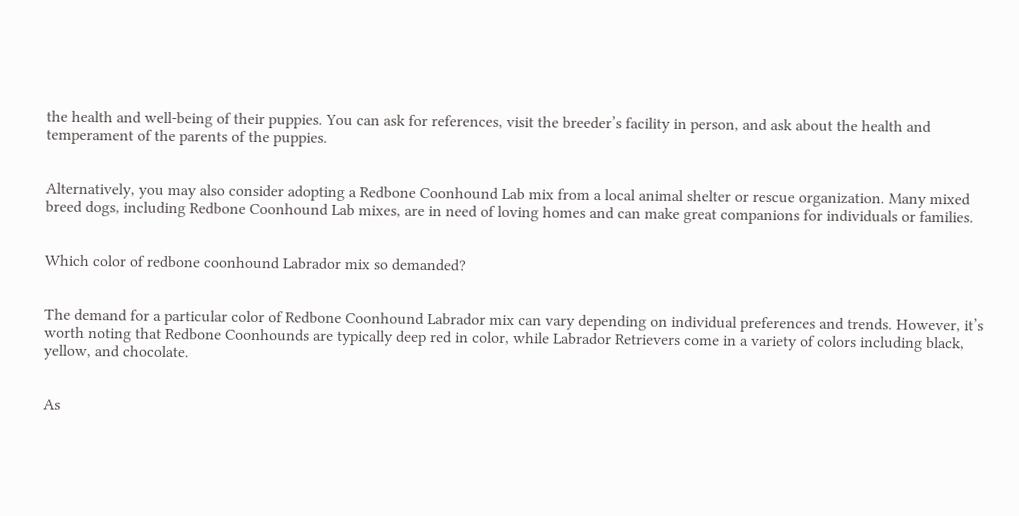the health and well-being of their puppies. You can ask for references, visit the breeder’s facility in person, and ask about the health and temperament of the parents of the puppies.


Alternatively, you may also consider adopting a Redbone Coonhound Lab mix from a local animal shelter or rescue organization. Many mixed breed dogs, including Redbone Coonhound Lab mixes, are in need of loving homes and can make great companions for individuals or families.


Which color of redbone coonhound Labrador mix so demanded?


The demand for a particular color of Redbone Coonhound Labrador mix can vary depending on individual preferences and trends. However, it’s worth noting that Redbone Coonhounds are typically deep red in color, while Labrador Retrievers come in a variety of colors including black, yellow, and chocolate.


As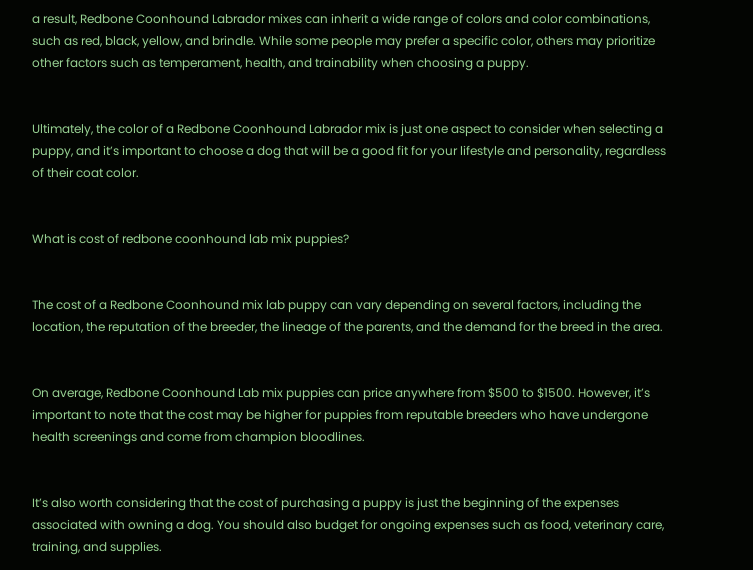a result, Redbone Coonhound Labrador mixes can inherit a wide range of colors and color combinations, such as red, black, yellow, and brindle. While some people may prefer a specific color, others may prioritize other factors such as temperament, health, and trainability when choosing a puppy.


Ultimately, the color of a Redbone Coonhound Labrador mix is just one aspect to consider when selecting a puppy, and it’s important to choose a dog that will be a good fit for your lifestyle and personality, regardless of their coat color.


What is cost of redbone coonhound lab mix puppies?


The cost of a Redbone Coonhound mix lab puppy can vary depending on several factors, including the location, the reputation of the breeder, the lineage of the parents, and the demand for the breed in the area.


On average, Redbone Coonhound Lab mix puppies can price anywhere from $500 to $1500. However, it’s important to note that the cost may be higher for puppies from reputable breeders who have undergone health screenings and come from champion bloodlines.


It’s also worth considering that the cost of purchasing a puppy is just the beginning of the expenses associated with owning a dog. You should also budget for ongoing expenses such as food, veterinary care, training, and supplies.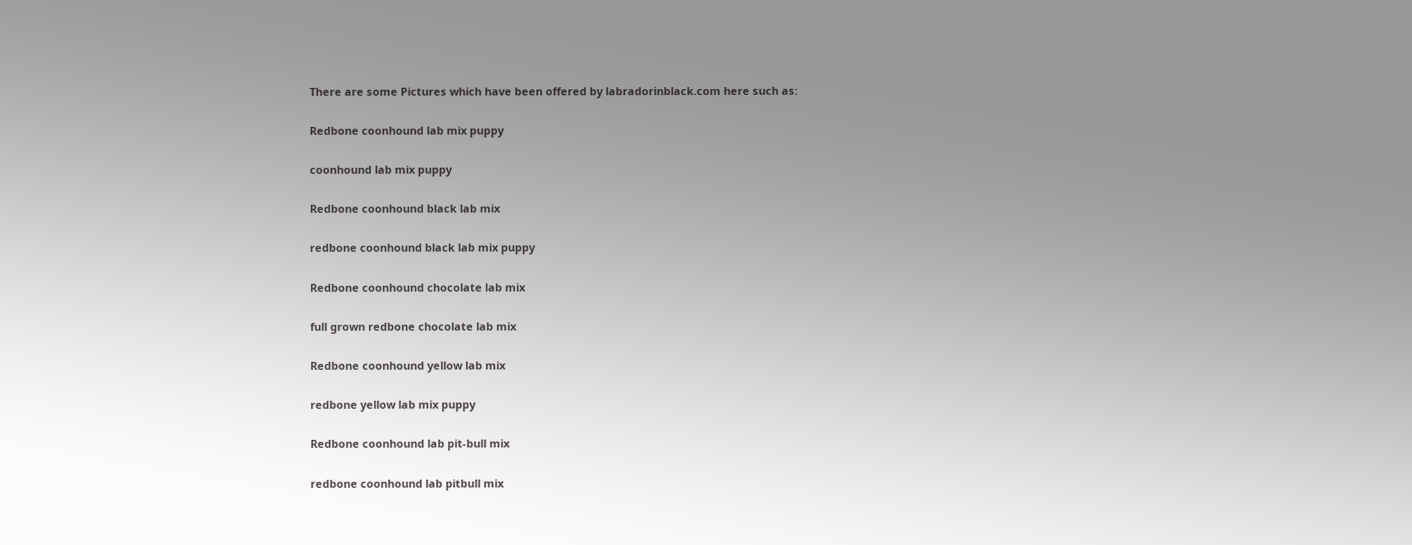There are some Pictures which have been offered by labradorinblack.com here such as:

Redbone coonhound lab mix puppy

coonhound lab mix puppy

Redbone coonhound black lab mix

redbone coonhound black lab mix puppy

Redbone coonhound chocolate lab mix

full grown redbone chocolate lab mix

Redbone coonhound yellow lab mix

redbone yellow lab mix puppy

Redbone coonhound lab pit-bull mix

redbone coonhound lab pitbull mix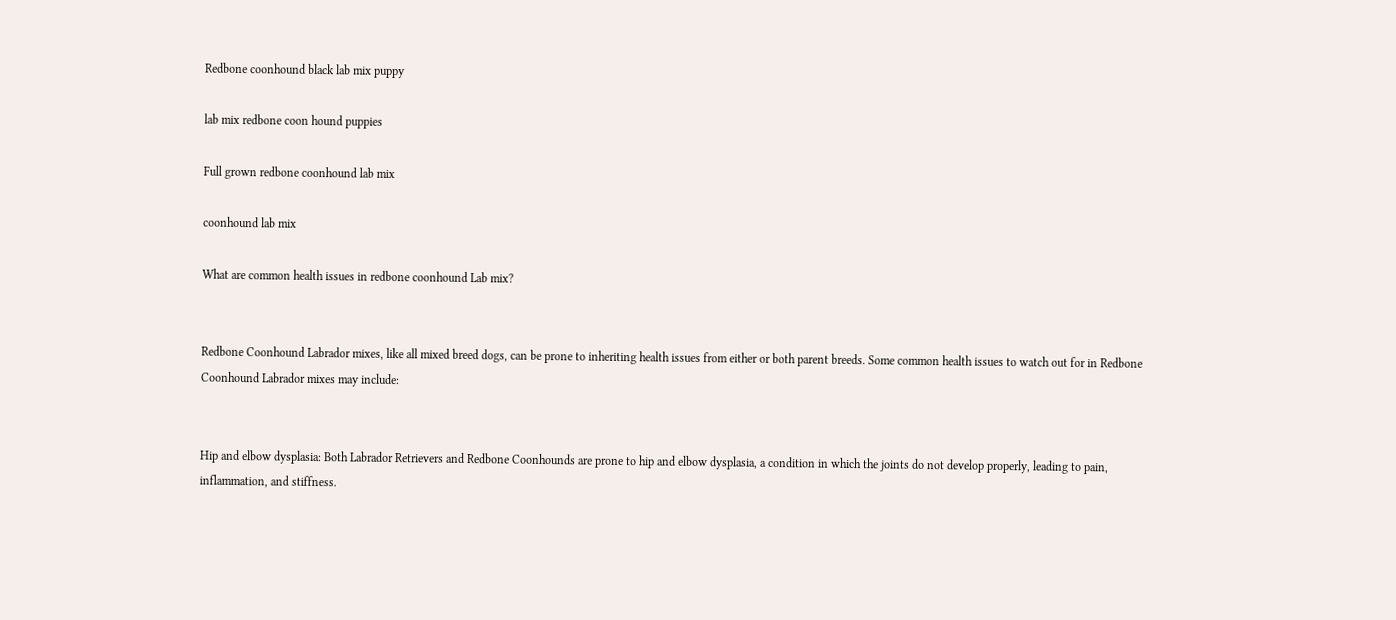Redbone coonhound black lab mix puppy

lab mix redbone coon hound puppies

Full grown redbone coonhound lab mix

coonhound lab mix

What are common health issues in redbone coonhound Lab mix?


Redbone Coonhound Labrador mixes, like all mixed breed dogs, can be prone to inheriting health issues from either or both parent breeds. Some common health issues to watch out for in Redbone Coonhound Labrador mixes may include:


Hip and elbow dysplasia: Both Labrador Retrievers and Redbone Coonhounds are prone to hip and elbow dysplasia, a condition in which the joints do not develop properly, leading to pain, inflammation, and stiffness.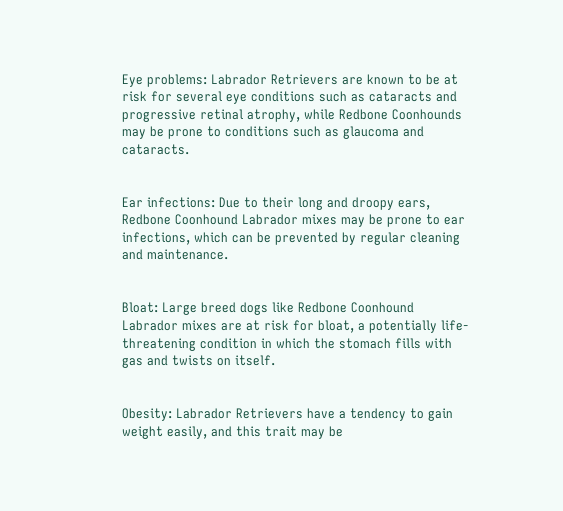Eye problems: Labrador Retrievers are known to be at risk for several eye conditions such as cataracts and progressive retinal atrophy, while Redbone Coonhounds may be prone to conditions such as glaucoma and cataracts.


Ear infections: Due to their long and droopy ears, Redbone Coonhound Labrador mixes may be prone to ear infections, which can be prevented by regular cleaning and maintenance.


Bloat: Large breed dogs like Redbone Coonhound Labrador mixes are at risk for bloat, a potentially life-threatening condition in which the stomach fills with gas and twists on itself.


Obesity: Labrador Retrievers have a tendency to gain weight easily, and this trait may be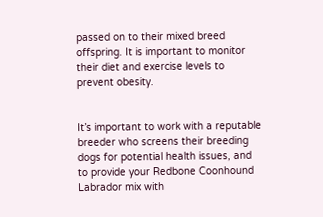passed on to their mixed breed offspring. It is important to monitor their diet and exercise levels to prevent obesity.


It’s important to work with a reputable breeder who screens their breeding dogs for potential health issues, and to provide your Redbone Coonhound Labrador mix with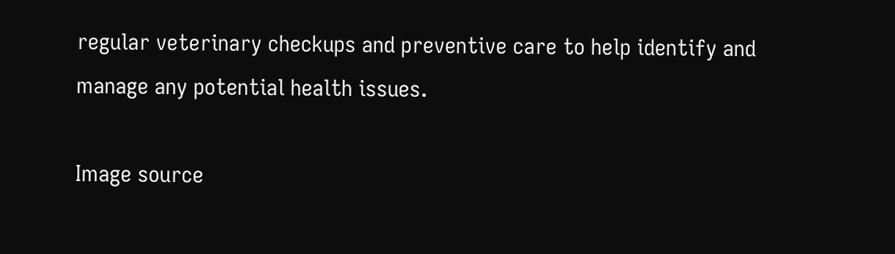regular veterinary checkups and preventive care to help identify and manage any potential health issues.

Image source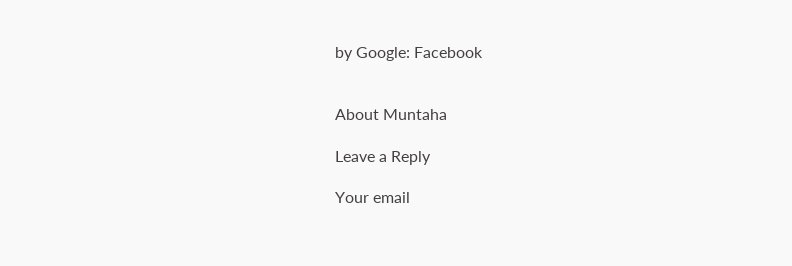by Google: Facebook


About Muntaha

Leave a Reply

Your email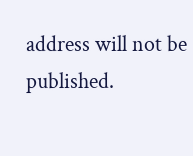address will not be published.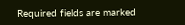Required fields are marked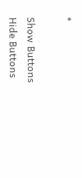*

Show Buttons
Hide Buttons